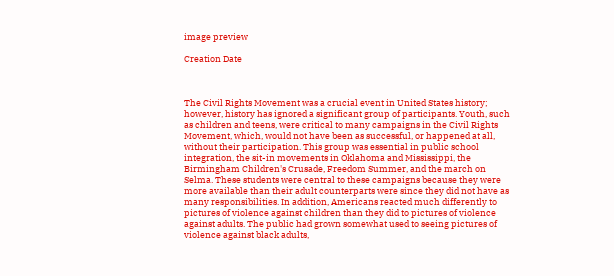image preview

Creation Date



The Civil Rights Movement was a crucial event in United States history; however, history has ignored a significant group of participants. Youth, such as children and teens, were critical to many campaigns in the Civil Rights Movement, which, would not have been as successful, or happened at all, without their participation. This group was essential in public school integration, the sit-in movements in Oklahoma and Mississippi, the Birmingham Children's Crusade, Freedom Summer, and the march on Selma. These students were central to these campaigns because they were more available than their adult counterparts were since they did not have as many responsibilities. In addition, Americans reacted much differently to pictures of violence against children than they did to pictures of violence against adults. The public had grown somewhat used to seeing pictures of violence against black adults,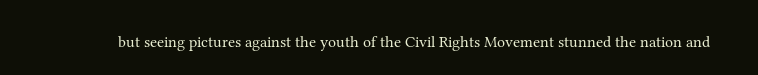but seeing pictures against the youth of the Civil Rights Movement stunned the nation and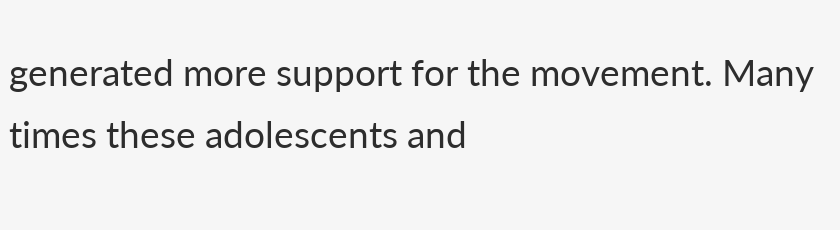generated more support for the movement. Many times these adolescents and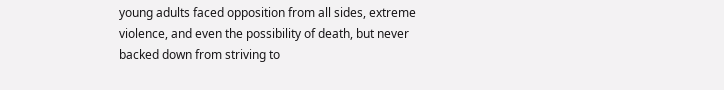young adults faced opposition from all sides, extreme violence, and even the possibility of death, but never backed down from striving to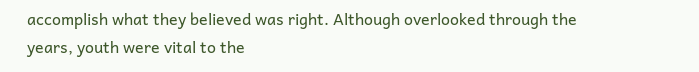accomplish what they believed was right. Although overlooked through the years, youth were vital to the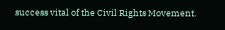success vital of the Civil Rights Movement.